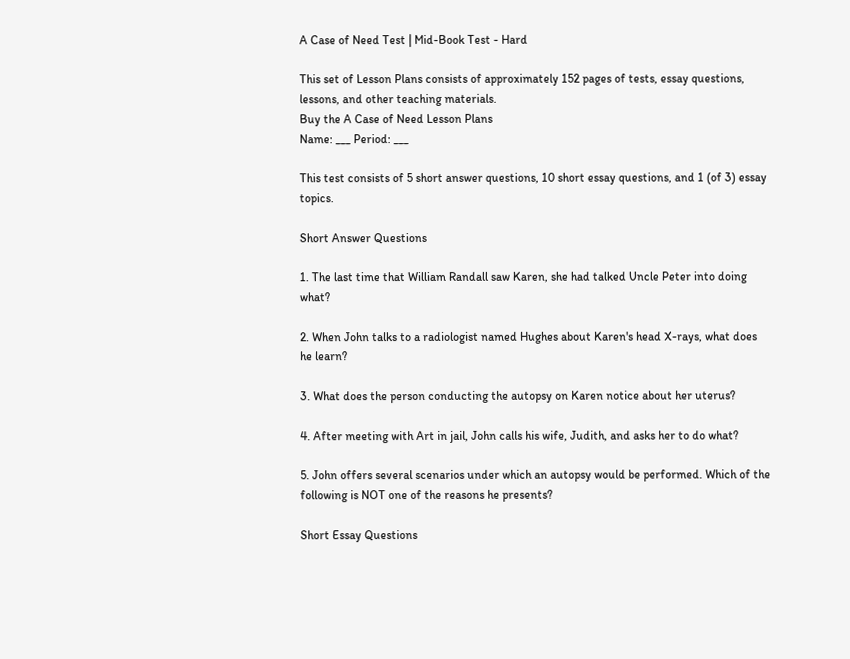A Case of Need Test | Mid-Book Test - Hard

This set of Lesson Plans consists of approximately 152 pages of tests, essay questions, lessons, and other teaching materials.
Buy the A Case of Need Lesson Plans
Name: ___ Period: ___

This test consists of 5 short answer questions, 10 short essay questions, and 1 (of 3) essay topics.

Short Answer Questions

1. The last time that William Randall saw Karen, she had talked Uncle Peter into doing what?

2. When John talks to a radiologist named Hughes about Karen's head X-rays, what does he learn?

3. What does the person conducting the autopsy on Karen notice about her uterus?

4. After meeting with Art in jail, John calls his wife, Judith, and asks her to do what?

5. John offers several scenarios under which an autopsy would be performed. Which of the following is NOT one of the reasons he presents?

Short Essay Questions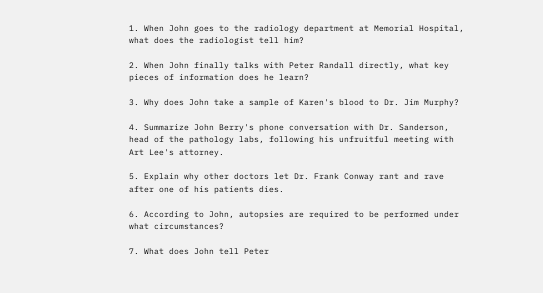1. When John goes to the radiology department at Memorial Hospital, what does the radiologist tell him?

2. When John finally talks with Peter Randall directly, what key pieces of information does he learn?

3. Why does John take a sample of Karen's blood to Dr. Jim Murphy?

4. Summarize John Berry's phone conversation with Dr. Sanderson, head of the pathology labs, following his unfruitful meeting with Art Lee's attorney.

5. Explain why other doctors let Dr. Frank Conway rant and rave after one of his patients dies.

6. According to John, autopsies are required to be performed under what circumstances?

7. What does John tell Peter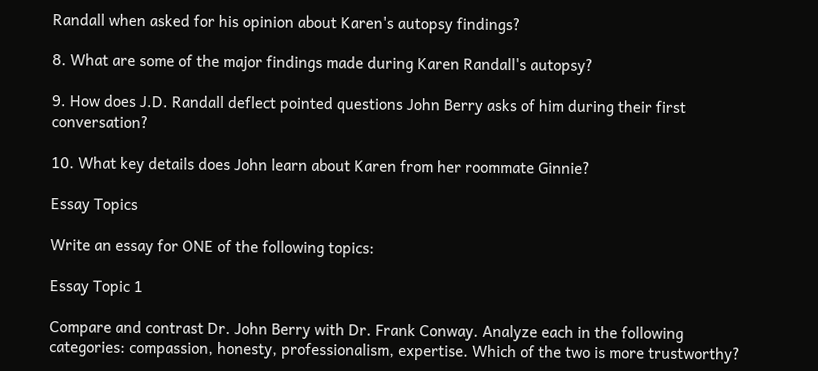Randall when asked for his opinion about Karen's autopsy findings?

8. What are some of the major findings made during Karen Randall's autopsy?

9. How does J.D. Randall deflect pointed questions John Berry asks of him during their first conversation?

10. What key details does John learn about Karen from her roommate Ginnie?

Essay Topics

Write an essay for ONE of the following topics:

Essay Topic 1

Compare and contrast Dr. John Berry with Dr. Frank Conway. Analyze each in the following categories: compassion, honesty, professionalism, expertise. Which of the two is more trustworthy?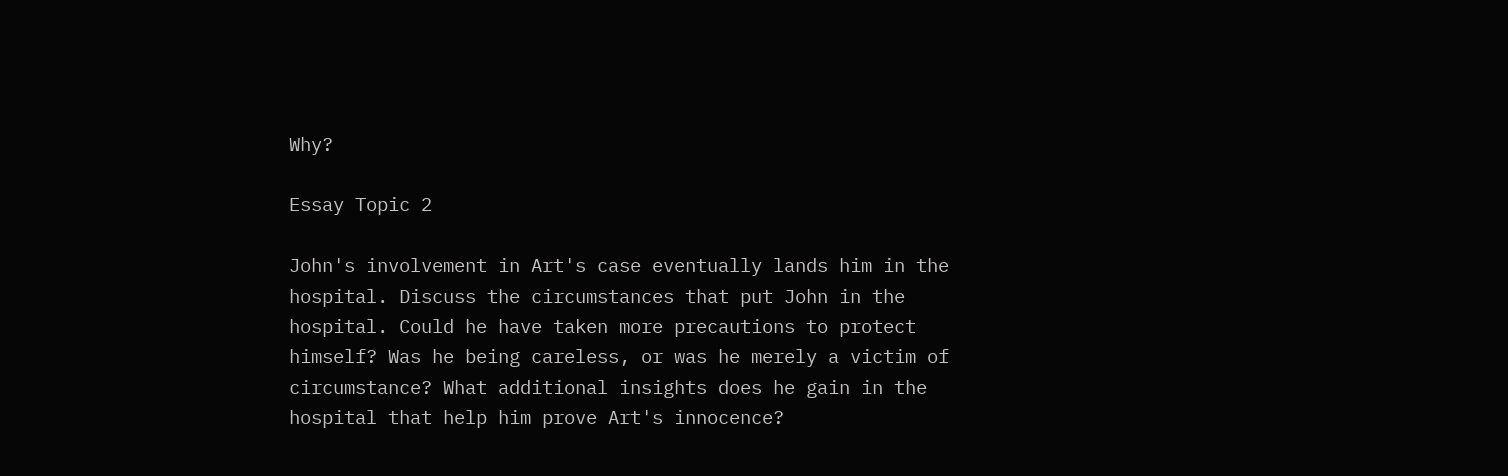Why?

Essay Topic 2

John's involvement in Art's case eventually lands him in the hospital. Discuss the circumstances that put John in the hospital. Could he have taken more precautions to protect himself? Was he being careless, or was he merely a victim of circumstance? What additional insights does he gain in the hospital that help him prove Art's innocence?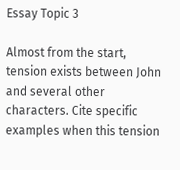Essay Topic 3

Almost from the start, tension exists between John and several other characters. Cite specific examples when this tension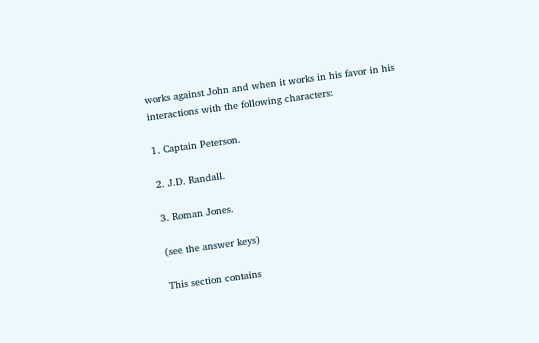works against John and when it works in his favor in his interactions with the following characters:

1. Captain Peterson.

2. J.D. Randall.

3. Roman Jones.

(see the answer keys)

This section contains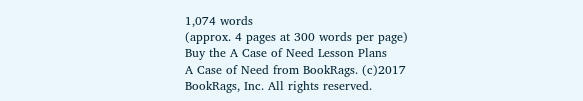1,074 words
(approx. 4 pages at 300 words per page)
Buy the A Case of Need Lesson Plans
A Case of Need from BookRags. (c)2017 BookRags, Inc. All rights reserved.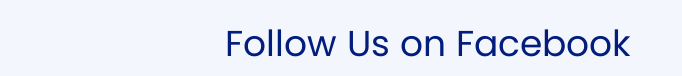Follow Us on Facebook